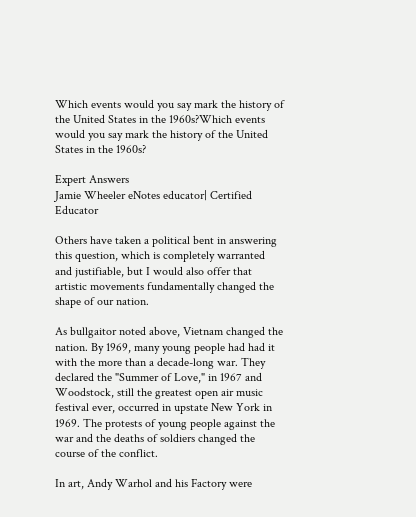Which events would you say mark the history of the United States in the 1960s?Which events would you say mark the history of the United States in the 1960s?

Expert Answers
Jamie Wheeler eNotes educator| Certified Educator

Others have taken a political bent in answering this question, which is completely warranted and justifiable, but I would also offer that artistic movements fundamentally changed the shape of our nation.

As bullgaitor noted above, Vietnam changed the nation. By 1969, many young people had had it with the more than a decade-long war. They declared the "Summer of Love," in 1967 and Woodstock, still the greatest open air music festival ever, occurred in upstate New York in 1969. The protests of young people against the war and the deaths of soldiers changed the course of the conflict.

In art, Andy Warhol and his Factory were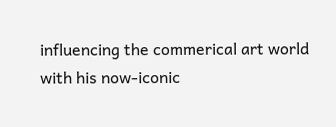influencing the commerical art world with his now-iconic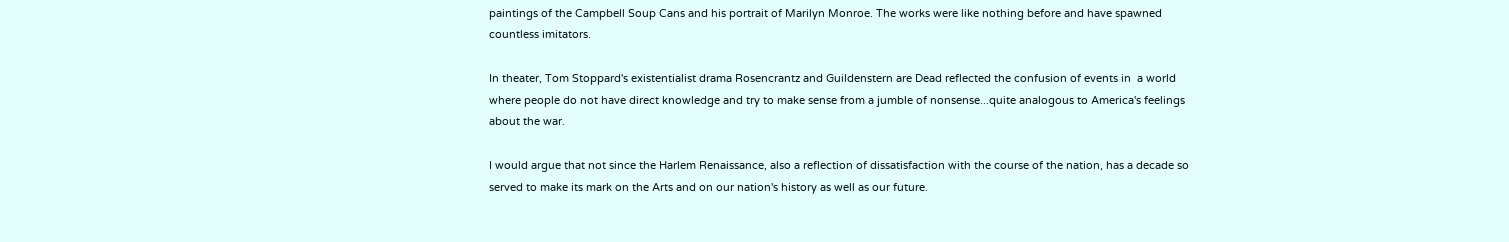paintings of the Campbell Soup Cans and his portrait of Marilyn Monroe. The works were like nothing before and have spawned countless imitators.

In theater, Tom Stoppard's existentialist drama Rosencrantz and Guildenstern are Dead reflected the confusion of events in  a world where people do not have direct knowledge and try to make sense from a jumble of nonsense...quite analogous to America's feelings about the war.

I would argue that not since the Harlem Renaissance, also a reflection of dissatisfaction with the course of the nation, has a decade so served to make its mark on the Arts and on our nation's history as well as our future.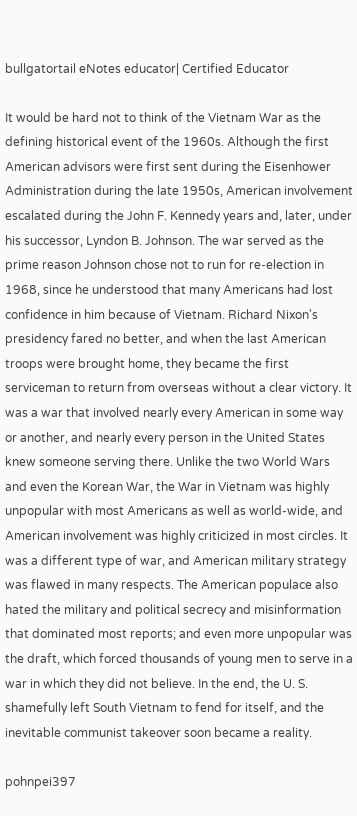bullgatortail eNotes educator| Certified Educator

It would be hard not to think of the Vietnam War as the defining historical event of the 1960s. Although the first American advisors were first sent during the Eisenhower Administration during the late 1950s, American involvement escalated during the John F. Kennedy years and, later, under his successor, Lyndon B. Johnson. The war served as the prime reason Johnson chose not to run for re-election in 1968, since he understood that many Americans had lost confidence in him because of Vietnam. Richard Nixon's presidency fared no better, and when the last American troops were brought home, they became the first serviceman to return from overseas without a clear victory. It was a war that involved nearly every American in some way or another, and nearly every person in the United States knew someone serving there. Unlike the two World Wars and even the Korean War, the War in Vietnam was highly unpopular with most Americans as well as world-wide, and American involvement was highly criticized in most circles. It was a different type of war, and American military strategy was flawed in many respects. The American populace also hated the military and political secrecy and misinformation that dominated most reports; and even more unpopular was the draft, which forced thousands of young men to serve in a war in which they did not believe. In the end, the U. S. shamefully left South Vietnam to fend for itself, and the inevitable communist takeover soon became a reality.

pohnpei397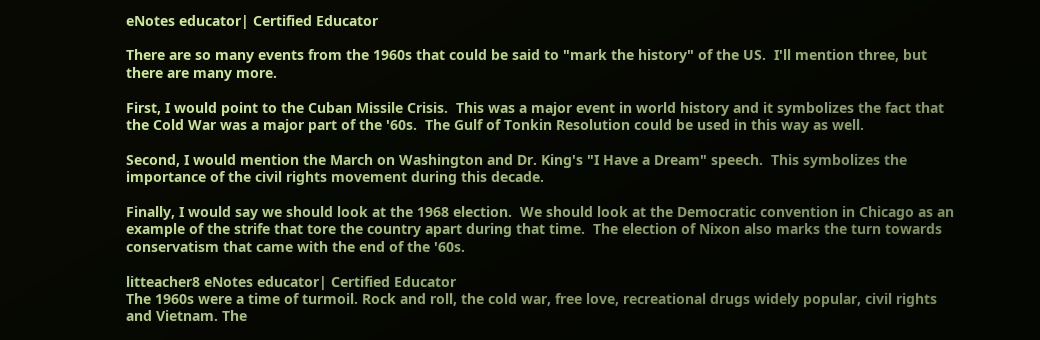eNotes educator| Certified Educator

There are so many events from the 1960s that could be said to "mark the history" of the US.  I'll mention three, but there are many more.

First, I would point to the Cuban Missile Crisis.  This was a major event in world history and it symbolizes the fact that the Cold War was a major part of the '60s.  The Gulf of Tonkin Resolution could be used in this way as well.

Second, I would mention the March on Washington and Dr. King's "I Have a Dream" speech.  This symbolizes the importance of the civil rights movement during this decade.

Finally, I would say we should look at the 1968 election.  We should look at the Democratic convention in Chicago as an example of the strife that tore the country apart during that time.  The election of Nixon also marks the turn towards conservatism that came with the end of the '60s.

litteacher8 eNotes educator| Certified Educator
The 1960s were a time of turmoil. Rock and roll, the cold war, free love, recreational drugs widely popular, civil rights and Vietnam. The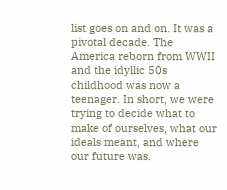list goes on and on. It was a pivotal decade. The America reborn from WWII and the idyllic 50s childhood was now a teenager. In short, we were trying to decide what to make of ourselves, what our ideals meant, and where our future was.